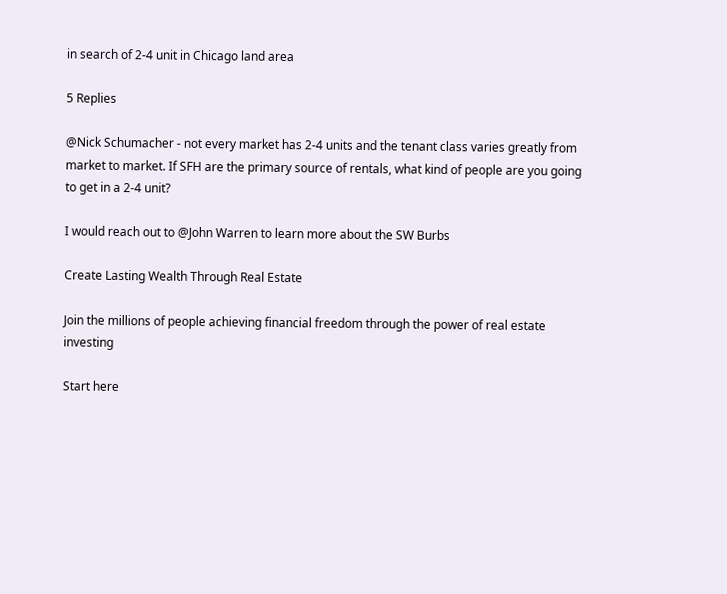in search of 2-4 unit in Chicago land area

5 Replies

@Nick Schumacher - not every market has 2-4 units and the tenant class varies greatly from market to market. If SFH are the primary source of rentals, what kind of people are you going to get in a 2-4 unit?

I would reach out to @John Warren to learn more about the SW Burbs

Create Lasting Wealth Through Real Estate

Join the millions of people achieving financial freedom through the power of real estate investing

Start here